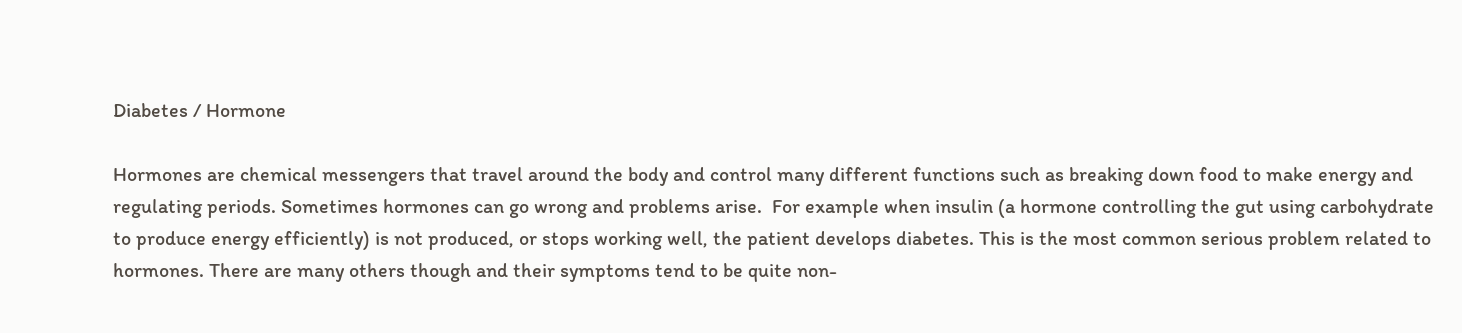Diabetes / Hormone

Hormones are chemical messengers that travel around the body and control many different functions such as breaking down food to make energy and regulating periods. Sometimes hormones can go wrong and problems arise.  For example when insulin (a hormone controlling the gut using carbohydrate to produce energy efficiently) is not produced, or stops working well, the patient develops diabetes. This is the most common serious problem related to hormones. There are many others though and their symptoms tend to be quite non-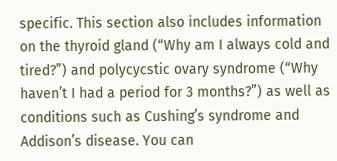specific. This section also includes information on the thyroid gland (“Why am I always cold and tired?”) and polycycstic ovary syndrome (“Why haven’t I had a period for 3 months?”) as well as conditions such as Cushing’s syndrome and Addison’s disease. You can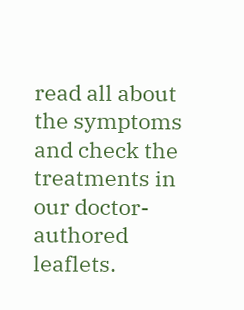read all about the symptoms and check the treatments in our doctor-authored leaflets.